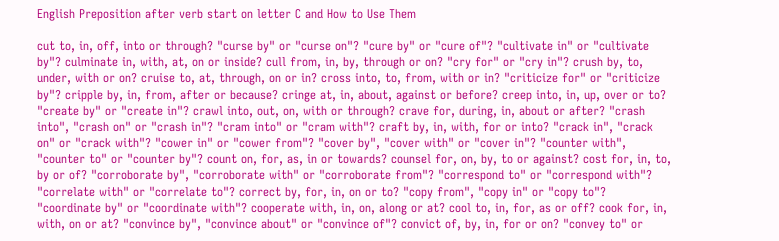English Preposition after verb start on letter C and How to Use Them

cut to, in, off, into or through? "curse by" or "curse on"? "cure by" or "cure of"? "cultivate in" or "cultivate by"? culminate in, with, at, on or inside? cull from, in, by, through or on? "cry for" or "cry in"? crush by, to, under, with or on? cruise to, at, through, on or in? cross into, to, from, with or in? "criticize for" or "criticize by"? cripple by, in, from, after or because? cringe at, in, about, against or before? creep into, in, up, over or to? "create by" or "create in"? crawl into, out, on, with or through? crave for, during, in, about or after? "crash into", "crash on" or "crash in"? "cram into" or "cram with"? craft by, in, with, for or into? "crack in", "crack on" or "crack with"? "cower in" or "cower from"? "cover by", "cover with" or "cover in"? "counter with", "counter to" or "counter by"? count on, for, as, in or towards? counsel for, on, by, to or against? cost for, in, to, by or of? "corroborate by", "corroborate with" or "corroborate from"? "correspond to" or "correspond with"? "correlate with" or "correlate to"? correct by, for, in, on or to? "copy from", "copy in" or "copy to"? "coordinate by" or "coordinate with"? cooperate with, in, on, along or at? cool to, in, for, as or off? cook for, in, with, on or at? "convince by", "convince about" or "convince of"? convict of, by, in, for or on? "convey to" or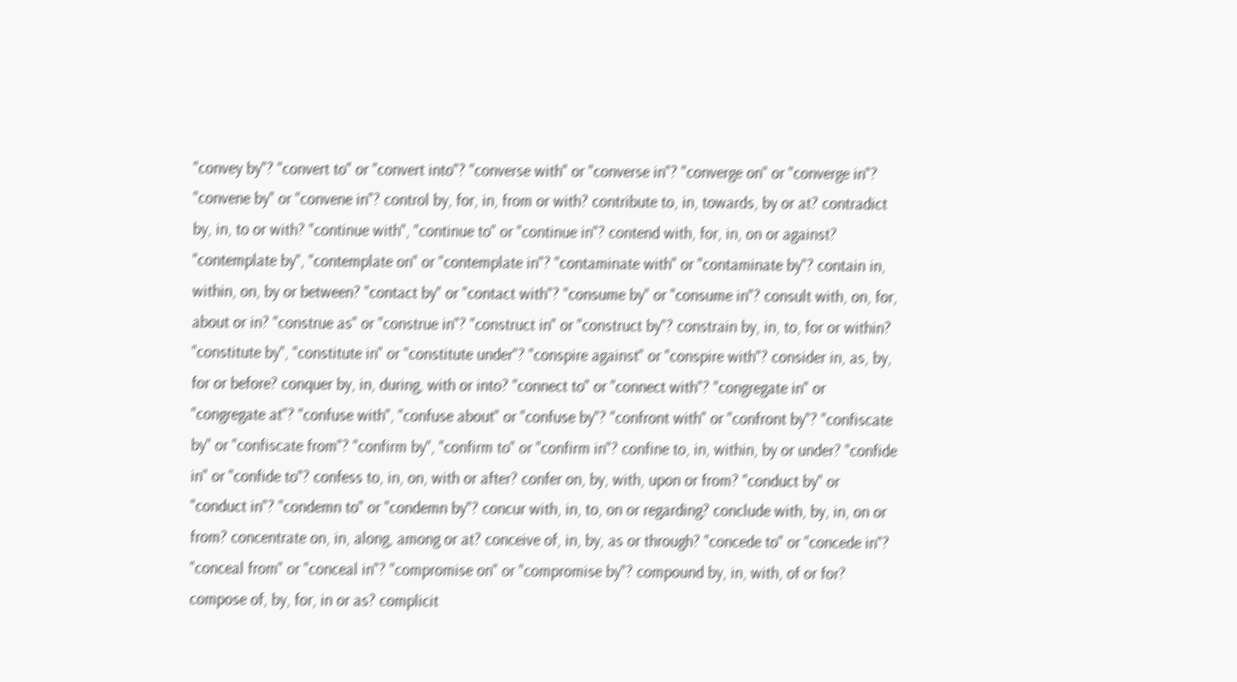"convey by"? "convert to" or "convert into"? "converse with" or "converse in"? "converge on" or "converge in"? "convene by" or "convene in"? control by, for, in, from or with? contribute to, in, towards, by or at? contradict by, in, to or with? "continue with", "continue to" or "continue in"? contend with, for, in, on or against? "contemplate by", "contemplate on" or "contemplate in"? "contaminate with" or "contaminate by"? contain in, within, on, by or between? "contact by" or "contact with"? "consume by" or "consume in"? consult with, on, for, about or in? "construe as" or "construe in"? "construct in" or "construct by"? constrain by, in, to, for or within? "constitute by", "constitute in" or "constitute under"? "conspire against" or "conspire with"? consider in, as, by, for or before? conquer by, in, during, with or into? "connect to" or "connect with"? "congregate in" or "congregate at"? "confuse with", "confuse about" or "confuse by"? "confront with" or "confront by"? "confiscate by" or "confiscate from"? "confirm by", "confirm to" or "confirm in"? confine to, in, within, by or under? "confide in" or "confide to"? confess to, in, on, with or after? confer on, by, with, upon or from? "conduct by" or "conduct in"? "condemn to" or "condemn by"? concur with, in, to, on or regarding? conclude with, by, in, on or from? concentrate on, in, along, among or at? conceive of, in, by, as or through? "concede to" or "concede in"? "conceal from" or "conceal in"? "compromise on" or "compromise by"? compound by, in, with, of or for? compose of, by, for, in or as? complicit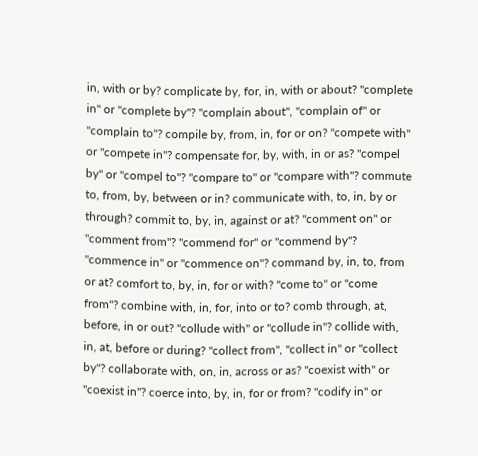in, with or by? complicate by, for, in, with or about? "complete in" or "complete by"? "complain about", "complain of" or "complain to"? compile by, from, in, for or on? "compete with" or "compete in"? compensate for, by, with, in or as? "compel by" or "compel to"? "compare to" or "compare with"? commute to, from, by, between or in? communicate with, to, in, by or through? commit to, by, in, against or at? "comment on" or "comment from"? "commend for" or "commend by"? "commence in" or "commence on"? command by, in, to, from or at? comfort to, by, in, for or with? "come to" or "come from"? combine with, in, for, into or to? comb through, at, before, in or out? "collude with" or "collude in"? collide with, in, at, before or during? "collect from", "collect in" or "collect by"? collaborate with, on, in, across or as? "coexist with" or "coexist in"? coerce into, by, in, for or from? "codify in" or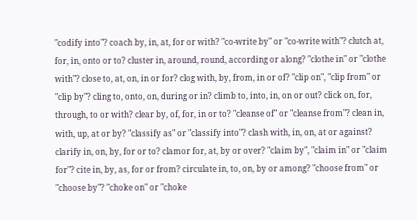"codify into"? coach by, in, at, for or with? "co-write by" or "co-write with"? clutch at, for, in, onto or to? cluster in, around, round, according or along? "clothe in" or "clothe with"? close to, at, on, in or for? clog with, by, from, in or of? "clip on", "clip from" or "clip by"? cling to, onto, on, during or in? climb to, into, in, on or out? click on, for, through, to or with? clear by, of, for, in or to? "cleanse of" or "cleanse from"? clean in, with, up, at or by? "classify as" or "classify into"? clash with, in, on, at or against? clarify in, on, by, for or to? clamor for, at, by or over? "claim by", "claim in" or "claim for"? cite in, by, as, for or from? circulate in, to, on, by or among? "choose from" or "choose by"? "choke on" or "choke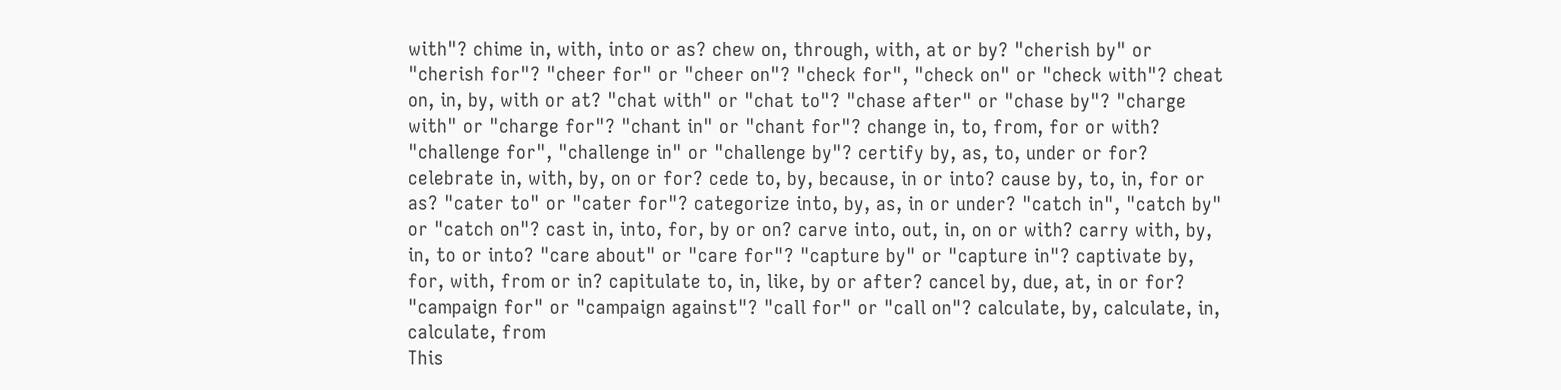with"? chime in, with, into or as? chew on, through, with, at or by? "cherish by" or "cherish for"? "cheer for" or "cheer on"? "check for", "check on" or "check with"? cheat on, in, by, with or at? "chat with" or "chat to"? "chase after" or "chase by"? "charge with" or "charge for"? "chant in" or "chant for"? change in, to, from, for or with? "challenge for", "challenge in" or "challenge by"? certify by, as, to, under or for? celebrate in, with, by, on or for? cede to, by, because, in or into? cause by, to, in, for or as? "cater to" or "cater for"? categorize into, by, as, in or under? "catch in", "catch by" or "catch on"? cast in, into, for, by or on? carve into, out, in, on or with? carry with, by, in, to or into? "care about" or "care for"? "capture by" or "capture in"? captivate by, for, with, from or in? capitulate to, in, like, by or after? cancel by, due, at, in or for? "campaign for" or "campaign against"? "call for" or "call on"? calculate, by, calculate, in, calculate, from
This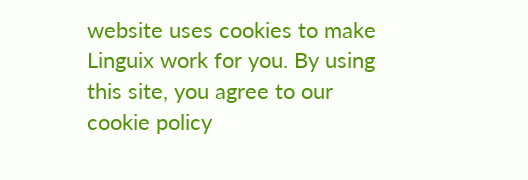website uses cookies to make Linguix work for you. By using this site, you agree to our cookie policy